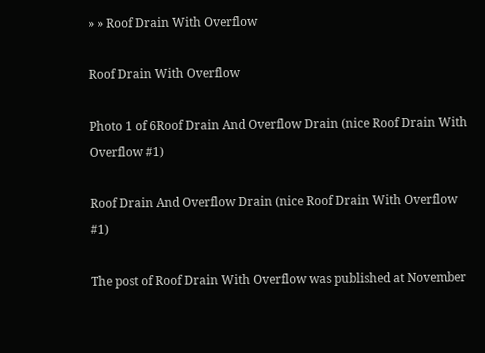» » Roof Drain With Overflow

Roof Drain With Overflow

Photo 1 of 6Roof Drain And Overflow Drain (nice Roof Drain With Overflow #1)

Roof Drain And Overflow Drain (nice Roof Drain With Overflow #1)

The post of Roof Drain With Overflow was published at November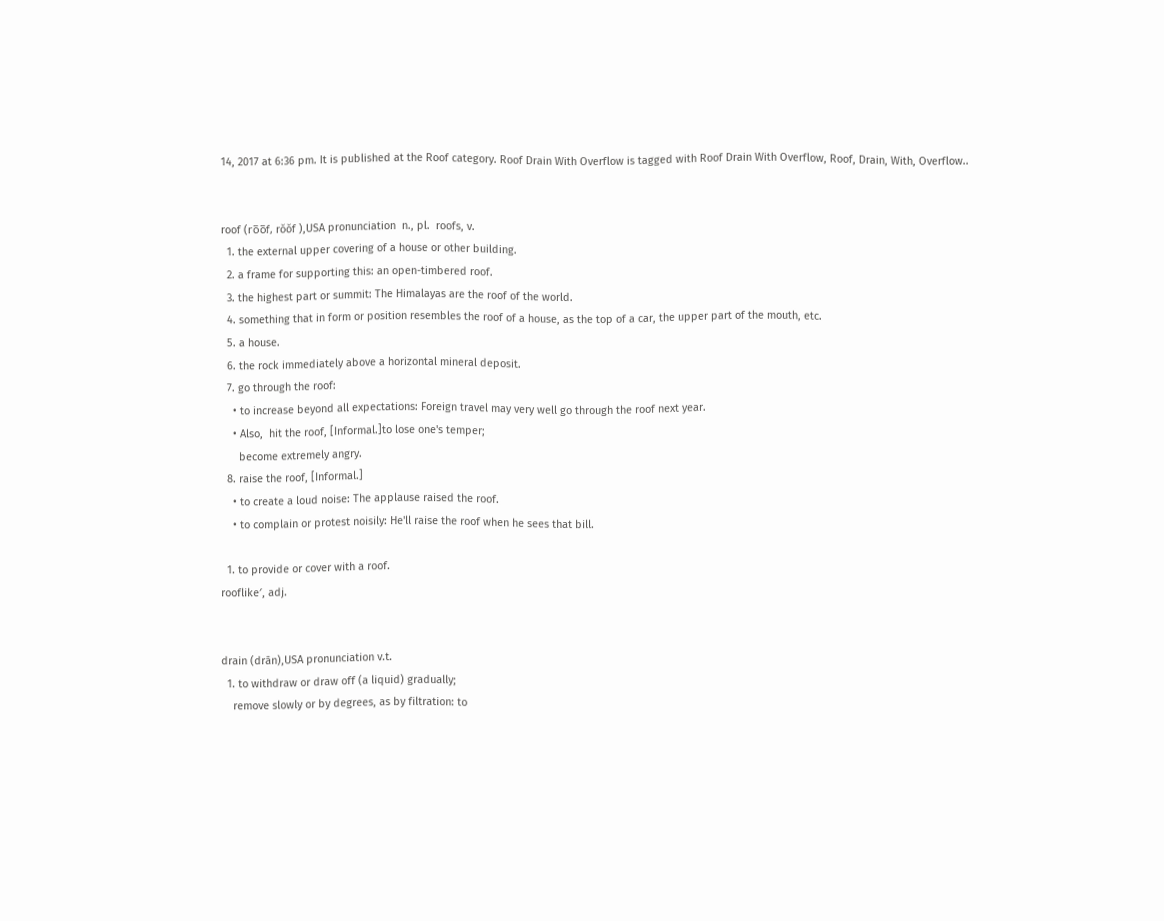14, 2017 at 6:36 pm. It is published at the Roof category. Roof Drain With Overflow is tagged with Roof Drain With Overflow, Roof, Drain, With, Overflow..


roof (ro̅o̅f, rŏŏf ),USA pronunciation  n., pl.  roofs, v.
  1. the external upper covering of a house or other building.
  2. a frame for supporting this: an open-timbered roof.
  3. the highest part or summit: The Himalayas are the roof of the world.
  4. something that in form or position resembles the roof of a house, as the top of a car, the upper part of the mouth, etc.
  5. a house.
  6. the rock immediately above a horizontal mineral deposit.
  7. go through the roof:
    • to increase beyond all expectations: Foreign travel may very well go through the roof next year.
    • Also,  hit the roof, [Informal.]to lose one's temper;
      become extremely angry.
  8. raise the roof, [Informal.]
    • to create a loud noise: The applause raised the roof.
    • to complain or protest noisily: He'll raise the roof when he sees that bill.

  1. to provide or cover with a roof.
rooflike′, adj.


drain (drān),USA pronunciation v.t.
  1. to withdraw or draw off (a liquid) gradually;
    remove slowly or by degrees, as by filtration: to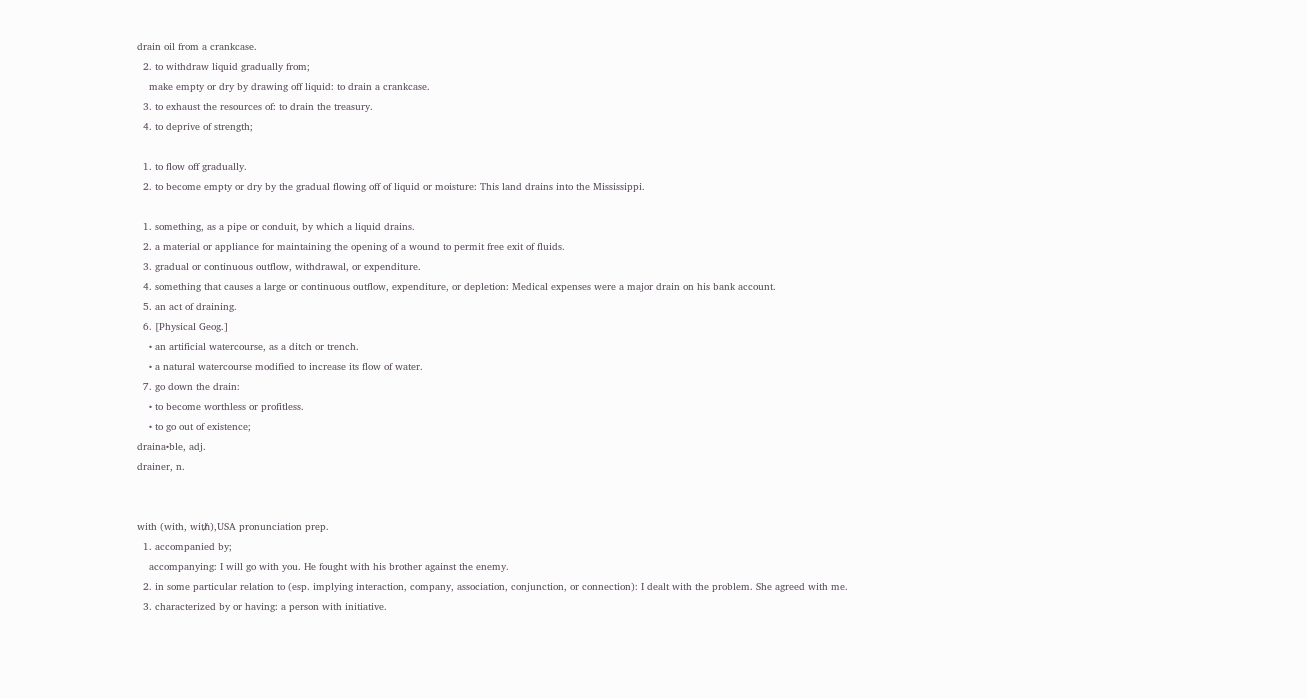drain oil from a crankcase.
  2. to withdraw liquid gradually from;
    make empty or dry by drawing off liquid: to drain a crankcase.
  3. to exhaust the resources of: to drain the treasury.
  4. to deprive of strength;

  1. to flow off gradually.
  2. to become empty or dry by the gradual flowing off of liquid or moisture: This land drains into the Mississippi.

  1. something, as a pipe or conduit, by which a liquid drains.
  2. a material or appliance for maintaining the opening of a wound to permit free exit of fluids.
  3. gradual or continuous outflow, withdrawal, or expenditure.
  4. something that causes a large or continuous outflow, expenditure, or depletion: Medical expenses were a major drain on his bank account.
  5. an act of draining.
  6. [Physical Geog.]
    • an artificial watercourse, as a ditch or trench.
    • a natural watercourse modified to increase its flow of water.
  7. go down the drain:
    • to become worthless or profitless.
    • to go out of existence;
draina•ble, adj.
drainer, n.


with (with, wiᵺ),USA pronunciation prep.
  1. accompanied by;
    accompanying: I will go with you. He fought with his brother against the enemy.
  2. in some particular relation to (esp. implying interaction, company, association, conjunction, or connection): I dealt with the problem. She agreed with me.
  3. characterized by or having: a person with initiative.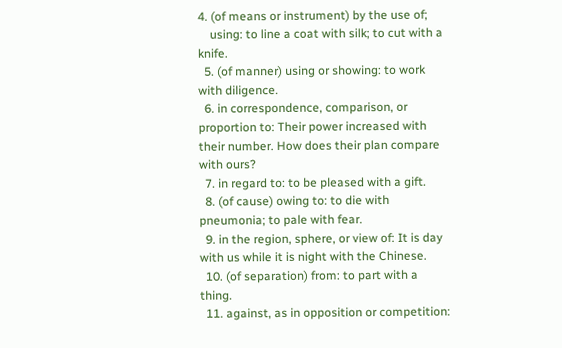4. (of means or instrument) by the use of;
    using: to line a coat with silk; to cut with a knife.
  5. (of manner) using or showing: to work with diligence.
  6. in correspondence, comparison, or proportion to: Their power increased with their number. How does their plan compare with ours?
  7. in regard to: to be pleased with a gift.
  8. (of cause) owing to: to die with pneumonia; to pale with fear.
  9. in the region, sphere, or view of: It is day with us while it is night with the Chinese.
  10. (of separation) from: to part with a thing.
  11. against, as in opposition or competition: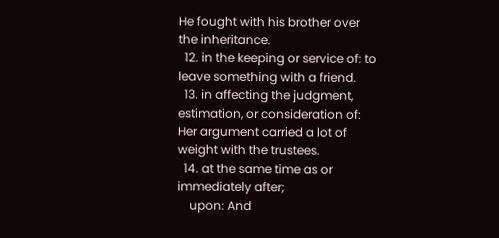He fought with his brother over the inheritance.
  12. in the keeping or service of: to leave something with a friend.
  13. in affecting the judgment, estimation, or consideration of: Her argument carried a lot of weight with the trustees.
  14. at the same time as or immediately after;
    upon: And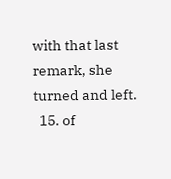with that last remark, she turned and left.
  15. of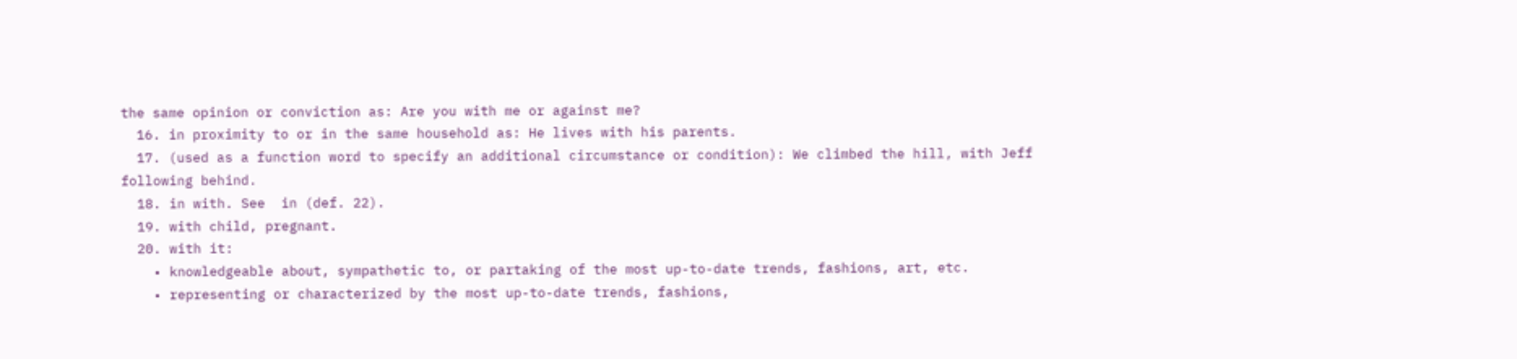the same opinion or conviction as: Are you with me or against me?
  16. in proximity to or in the same household as: He lives with his parents.
  17. (used as a function word to specify an additional circumstance or condition): We climbed the hill, with Jeff following behind.
  18. in with. See  in (def. 22).
  19. with child, pregnant.
  20. with it:
    • knowledgeable about, sympathetic to, or partaking of the most up-to-date trends, fashions, art, etc.
    • representing or characterized by the most up-to-date trends, fashions,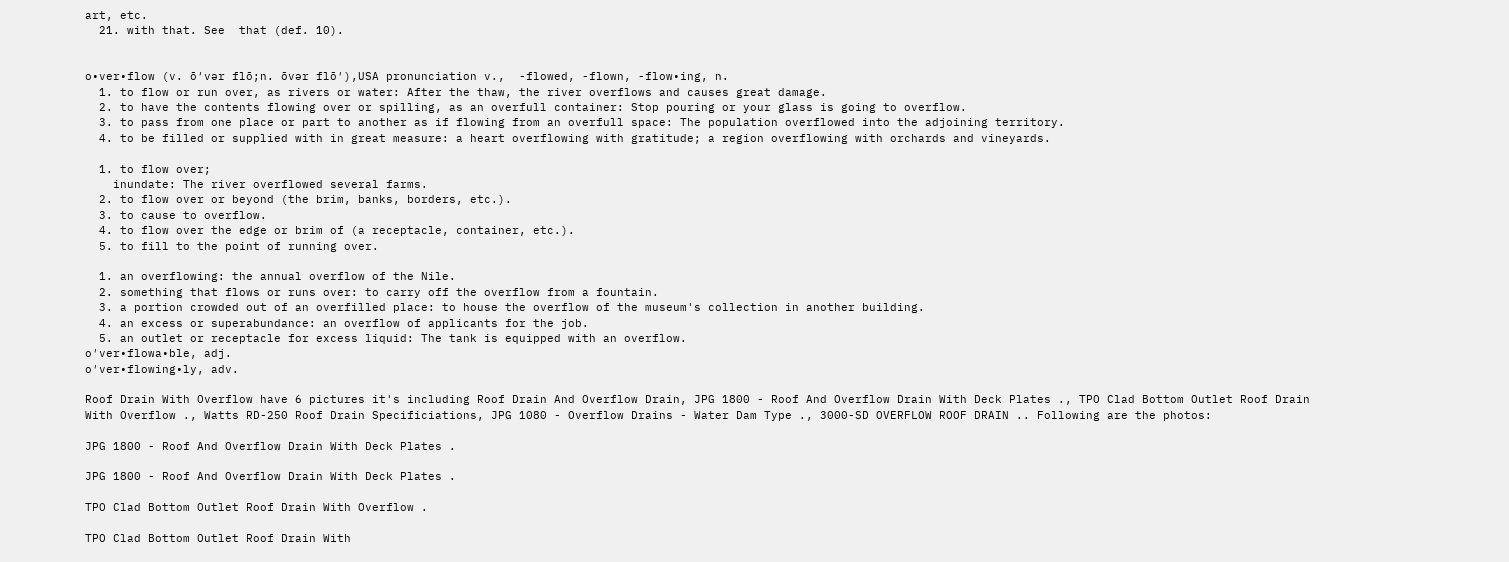art, etc.
  21. with that. See  that (def. 10).


o•ver•flow (v. ō′vər flō;n. ōvər flō′),USA pronunciation v.,  -flowed, -flown, -flow•ing, n.
  1. to flow or run over, as rivers or water: After the thaw, the river overflows and causes great damage.
  2. to have the contents flowing over or spilling, as an overfull container: Stop pouring or your glass is going to overflow.
  3. to pass from one place or part to another as if flowing from an overfull space: The population overflowed into the adjoining territory.
  4. to be filled or supplied with in great measure: a heart overflowing with gratitude; a region overflowing with orchards and vineyards.

  1. to flow over;
    inundate: The river overflowed several farms.
  2. to flow over or beyond (the brim, banks, borders, etc.).
  3. to cause to overflow.
  4. to flow over the edge or brim of (a receptacle, container, etc.).
  5. to fill to the point of running over.

  1. an overflowing: the annual overflow of the Nile.
  2. something that flows or runs over: to carry off the overflow from a fountain.
  3. a portion crowded out of an overfilled place: to house the overflow of the museum's collection in another building.
  4. an excess or superabundance: an overflow of applicants for the job.
  5. an outlet or receptacle for excess liquid: The tank is equipped with an overflow.
o′ver•flowa•ble, adj.
o′ver•flowing•ly, adv.

Roof Drain With Overflow have 6 pictures it's including Roof Drain And Overflow Drain, JPG 1800 - Roof And Overflow Drain With Deck Plates ., TPO Clad Bottom Outlet Roof Drain With Overflow ., Watts RD-250 Roof Drain Specificiations, JPG 1080 - Overflow Drains - Water Dam Type ., 3000-SD OVERFLOW ROOF DRAIN .. Following are the photos:

JPG 1800 - Roof And Overflow Drain With Deck Plates .

JPG 1800 - Roof And Overflow Drain With Deck Plates .

TPO Clad Bottom Outlet Roof Drain With Overflow .

TPO Clad Bottom Outlet Roof Drain With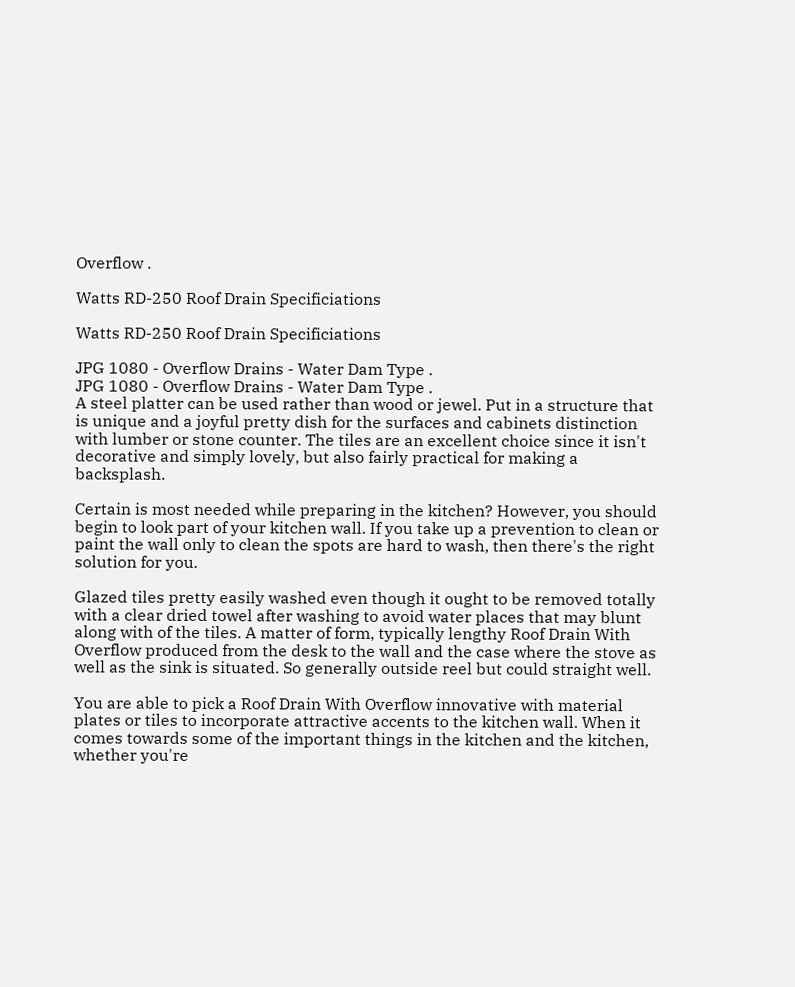Overflow .

Watts RD-250 Roof Drain Specificiations

Watts RD-250 Roof Drain Specificiations

JPG 1080 - Overflow Drains - Water Dam Type .
JPG 1080 - Overflow Drains - Water Dam Type .
A steel platter can be used rather than wood or jewel. Put in a structure that is unique and a joyful pretty dish for the surfaces and cabinets distinction with lumber or stone counter. The tiles are an excellent choice since it isn't decorative and simply lovely, but also fairly practical for making a backsplash.

Certain is most needed while preparing in the kitchen? However, you should begin to look part of your kitchen wall. If you take up a prevention to clean or paint the wall only to clean the spots are hard to wash, then there's the right solution for you.

Glazed tiles pretty easily washed even though it ought to be removed totally with a clear dried towel after washing to avoid water places that may blunt along with of the tiles. A matter of form, typically lengthy Roof Drain With Overflow produced from the desk to the wall and the case where the stove as well as the sink is situated. So generally outside reel but could straight well.

You are able to pick a Roof Drain With Overflow innovative with material plates or tiles to incorporate attractive accents to the kitchen wall. When it comes towards some of the important things in the kitchen and the kitchen, whether you're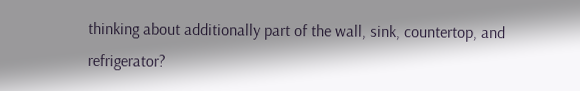thinking about additionally part of the wall, sink, countertop, and refrigerator?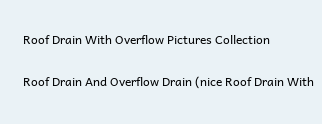Roof Drain With Overflow Pictures Collection

Roof Drain And Overflow Drain (nice Roof Drain With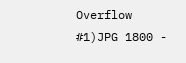Overflow #1)JPG 1800 -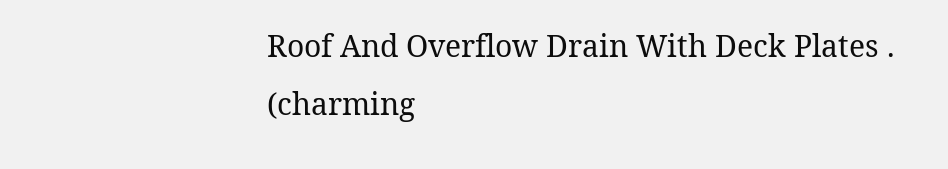Roof And Overflow Drain With Deck Plates . (charming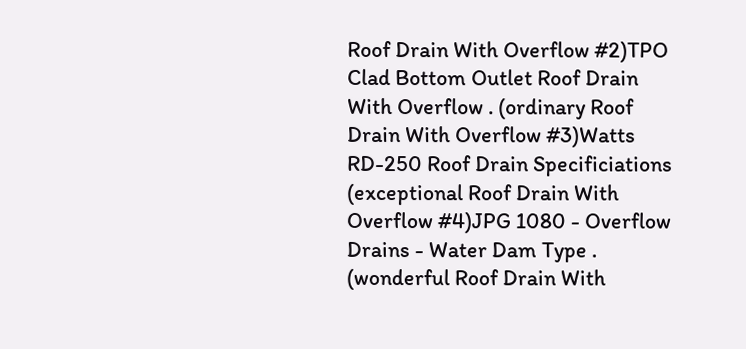Roof Drain With Overflow #2)TPO Clad Bottom Outlet Roof Drain With Overflow . (ordinary Roof Drain With Overflow #3)Watts RD-250 Roof Drain Specificiations (exceptional Roof Drain With Overflow #4)JPG 1080 - Overflow Drains - Water Dam Type . (wonderful Roof Drain With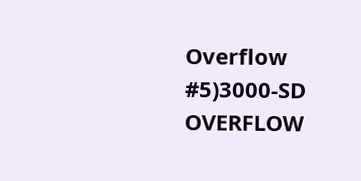Overflow #5)3000-SD OVERFLOW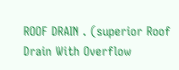ROOF DRAIN . (superior Roof Drain With Overflow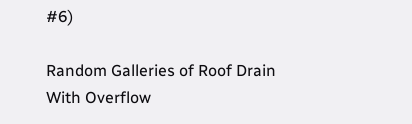#6)

Random Galleries of Roof Drain With Overflow